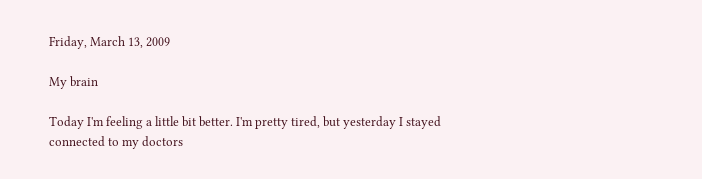Friday, March 13, 2009

My brain

Today I'm feeling a little bit better. I'm pretty tired, but yesterday I stayed connected to my doctors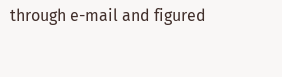through e-mail and figured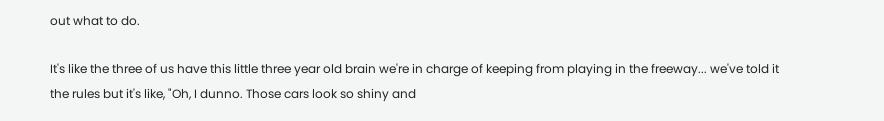out what to do.

It's like the three of us have this little three year old brain we're in charge of keeping from playing in the freeway... we've told it the rules but it's like, "Oh, I dunno. Those cars look so shiny and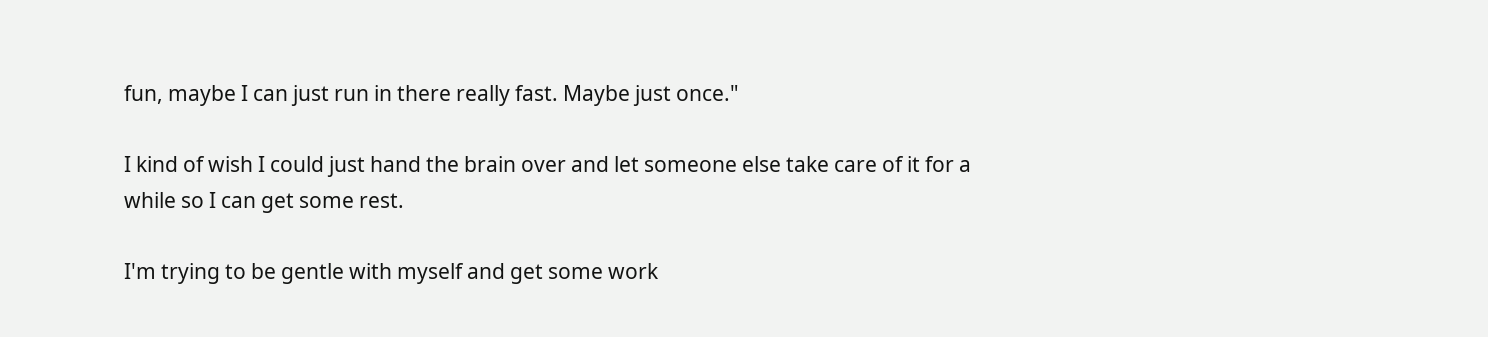fun, maybe I can just run in there really fast. Maybe just once."

I kind of wish I could just hand the brain over and let someone else take care of it for a while so I can get some rest.

I'm trying to be gentle with myself and get some work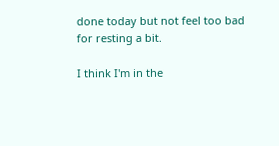done today but not feel too bad for resting a bit.

I think I'm in the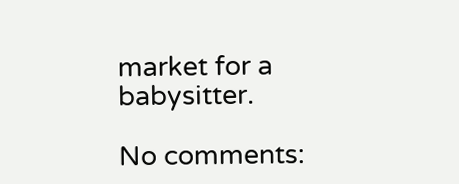market for a babysitter.

No comments: